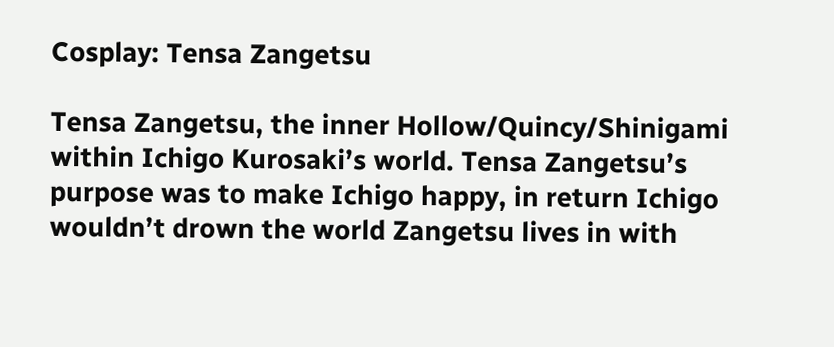Cosplay: Tensa Zangetsu

Tensa Zangetsu, the inner Hollow/Quincy/Shinigami within Ichigo Kurosaki’s world. Tensa Zangetsu’s purpose was to make Ichigo happy, in return Ichigo wouldn’t drown the world Zangetsu lives in with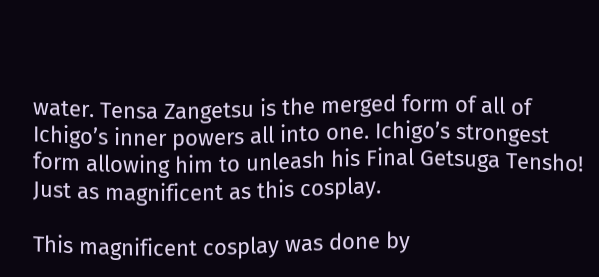water. Tensa Zangetsu is the merged form of all of Ichigo’s inner powers all into one. Ichigo’s strongest form allowing him to unleash his Final Getsuga Tensho! Just as magnificent as this cosplay.

This magnificent cosplay was done by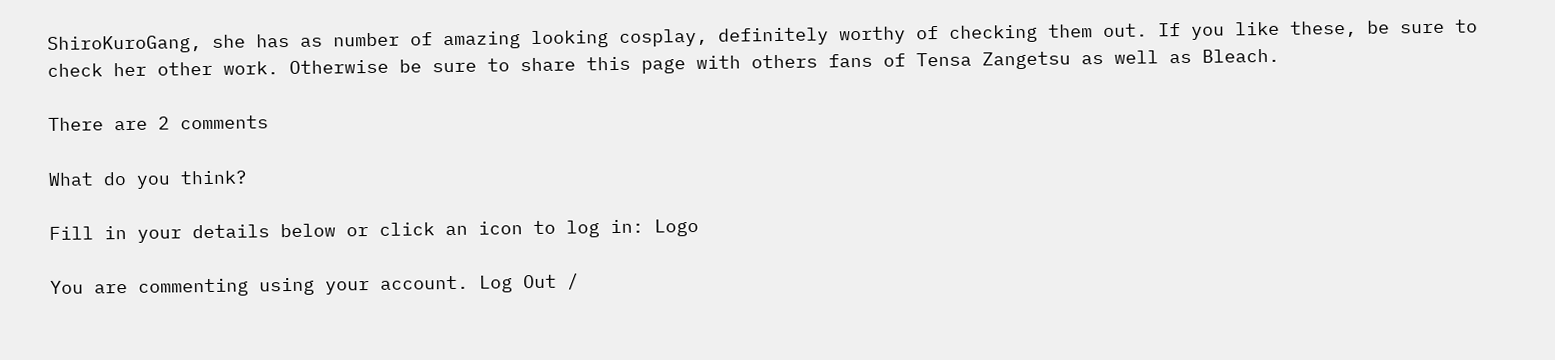ShiroKuroGang, she has as number of amazing looking cosplay, definitely worthy of checking them out. If you like these, be sure to check her other work. Otherwise be sure to share this page with others fans of Tensa Zangetsu as well as Bleach.

There are 2 comments

What do you think?

Fill in your details below or click an icon to log in: Logo

You are commenting using your account. Log Out /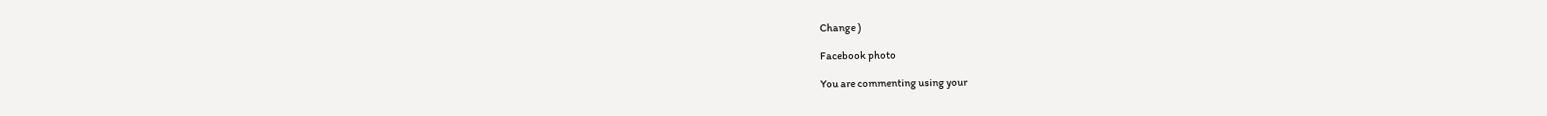Change )

Facebook photo

You are commenting using your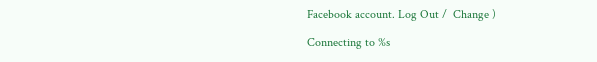Facebook account. Log Out /  Change )

Connecting to %s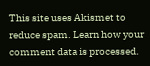This site uses Akismet to reduce spam. Learn how your comment data is processed.